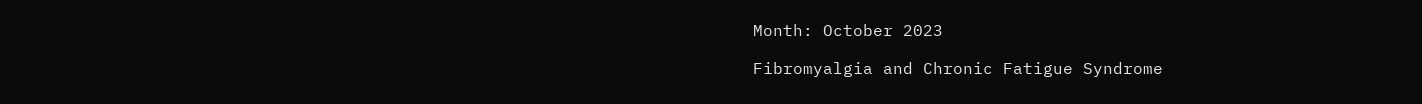Month: October 2023

Fibromyalgia and Chronic Fatigue Syndrome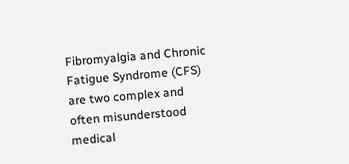Fibromyalgia and Chronic Fatigue Syndrome (CFS) are two complex and often misunderstood medical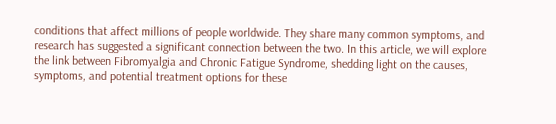conditions that affect millions of people worldwide. They share many common symptoms, and research has suggested a significant connection between the two. In this article, we will explore the link between Fibromyalgia and Chronic Fatigue Syndrome, shedding light on the causes, symptoms, and potential treatment options for these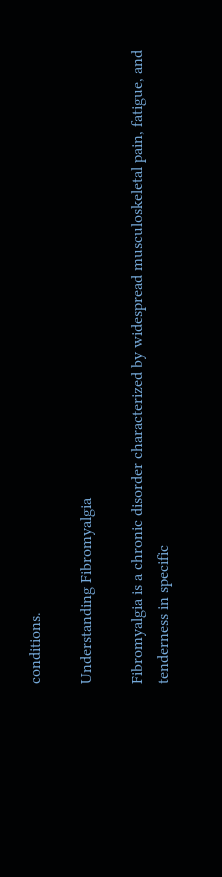conditions.

Understanding Fibromyalgia

Fibromyalgia is a chronic disorder characterized by widespread musculoskeletal pain, fatigue, and tenderness in specific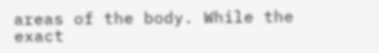areas of the body. While the exact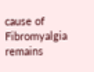cause of Fibromyalgia remains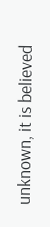unknown, it is believed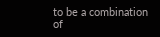to be a combination of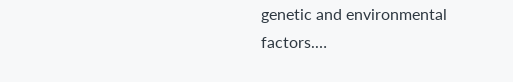genetic and environmental factors.…